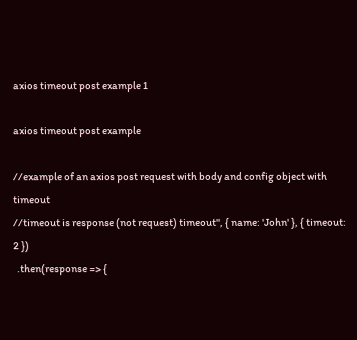axios timeout post example 1

axios timeout post example

//example of an axios post request with body and config object with timeout
//timeout is response (not request) timeout'', { name: 'John' }, { timeout: 2 })
  .then(response => {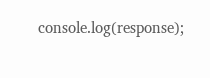console.log(response);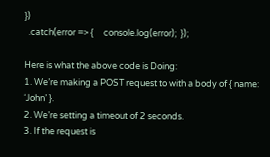})
  .catch(error => {     console.log(error);  });

Here is what the above code is Doing:
1. We’re making a POST request to with a body of { name: ‘John’ }.
2. We’re setting a timeout of 2 seconds.
3. If the request is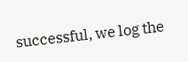successful, we log the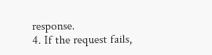response.
4. If the request fails,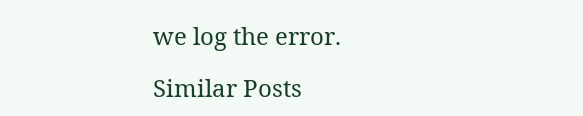we log the error.

Similar Posts